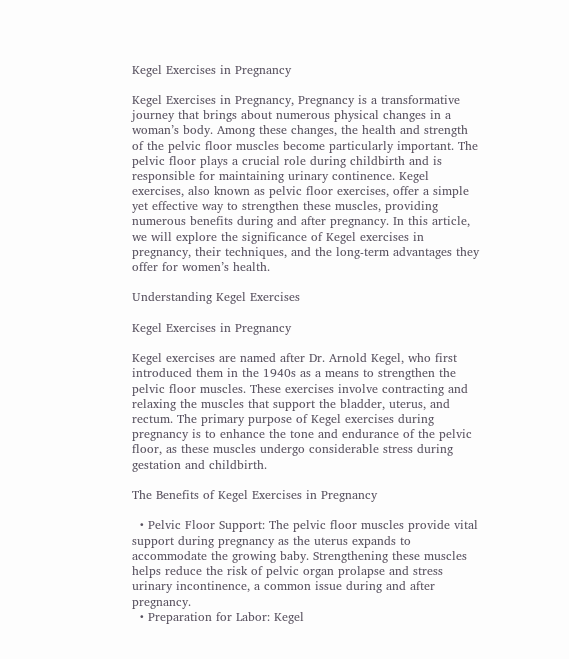Kegel Exercises in Pregnancy

Kegel Exercises in Pregnancy, Pregnancy is a transformative journey that brings about numerous physical changes in a woman’s body. Among these changes, the health and strength of the pelvic floor muscles become particularly important. The pelvic floor plays a crucial role during childbirth and is responsible for maintaining urinary continence. Kegel exercises, also known as pelvic floor exercises, offer a simple yet effective way to strengthen these muscles, providing numerous benefits during and after pregnancy. In this article, we will explore the significance of Kegel exercises in pregnancy, their techniques, and the long-term advantages they offer for women’s health.

Understanding Kegel Exercises

Kegel Exercises in Pregnancy

Kegel exercises are named after Dr. Arnold Kegel, who first introduced them in the 1940s as a means to strengthen the pelvic floor muscles. These exercises involve contracting and relaxing the muscles that support the bladder, uterus, and rectum. The primary purpose of Kegel exercises during pregnancy is to enhance the tone and endurance of the pelvic floor, as these muscles undergo considerable stress during gestation and childbirth.

The Benefits of Kegel Exercises in Pregnancy

  • Pelvic Floor Support: The pelvic floor muscles provide vital support during pregnancy as the uterus expands to accommodate the growing baby. Strengthening these muscles helps reduce the risk of pelvic organ prolapse and stress urinary incontinence, a common issue during and after pregnancy.
  • Preparation for Labor: Kegel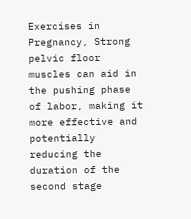Exercises in Pregnancy, Strong pelvic floor muscles can aid in the pushing phase of labor, making it more effective and potentially reducing the duration of the second stage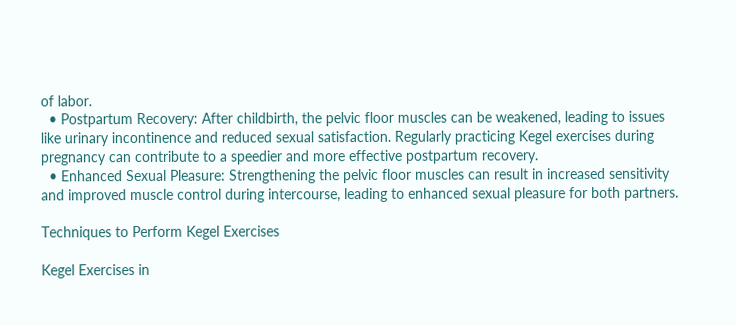of labor.
  • Postpartum Recovery: After childbirth, the pelvic floor muscles can be weakened, leading to issues like urinary incontinence and reduced sexual satisfaction. Regularly practicing Kegel exercises during pregnancy can contribute to a speedier and more effective postpartum recovery.
  • Enhanced Sexual Pleasure: Strengthening the pelvic floor muscles can result in increased sensitivity and improved muscle control during intercourse, leading to enhanced sexual pleasure for both partners.

Techniques to Perform Kegel Exercises

Kegel Exercises in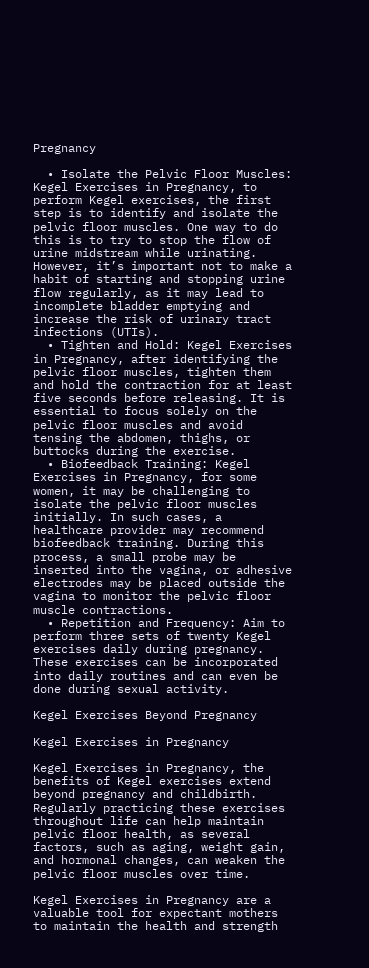Pregnancy

  • Isolate the Pelvic Floor Muscles: Kegel Exercises in Pregnancy, to perform Kegel exercises, the first step is to identify and isolate the pelvic floor muscles. One way to do this is to try to stop the flow of urine midstream while urinating. However, it’s important not to make a habit of starting and stopping urine flow regularly, as it may lead to incomplete bladder emptying and increase the risk of urinary tract infections (UTIs).
  • Tighten and Hold: Kegel Exercises in Pregnancy, after identifying the pelvic floor muscles, tighten them and hold the contraction for at least five seconds before releasing. It is essential to focus solely on the pelvic floor muscles and avoid tensing the abdomen, thighs, or buttocks during the exercise.
  • Biofeedback Training: Kegel Exercises in Pregnancy, for some women, it may be challenging to isolate the pelvic floor muscles initially. In such cases, a healthcare provider may recommend biofeedback training. During this process, a small probe may be inserted into the vagina, or adhesive electrodes may be placed outside the vagina to monitor the pelvic floor muscle contractions.
  • Repetition and Frequency: Aim to perform three sets of twenty Kegel exercises daily during pregnancy. These exercises can be incorporated into daily routines and can even be done during sexual activity.

Kegel Exercises Beyond Pregnancy

Kegel Exercises in Pregnancy

Kegel Exercises in Pregnancy, the benefits of Kegel exercises extend beyond pregnancy and childbirth. Regularly practicing these exercises throughout life can help maintain pelvic floor health, as several factors, such as aging, weight gain, and hormonal changes, can weaken the pelvic floor muscles over time.

Kegel Exercises in Pregnancy are a valuable tool for expectant mothers to maintain the health and strength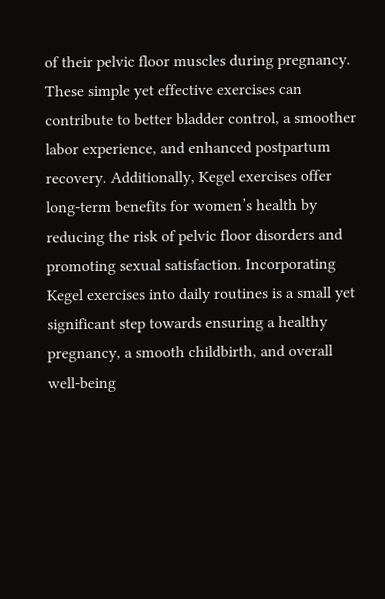of their pelvic floor muscles during pregnancy. These simple yet effective exercises can contribute to better bladder control, a smoother labor experience, and enhanced postpartum recovery. Additionally, Kegel exercises offer long-term benefits for women’s health by reducing the risk of pelvic floor disorders and promoting sexual satisfaction. Incorporating Kegel exercises into daily routines is a small yet significant step towards ensuring a healthy pregnancy, a smooth childbirth, and overall well-being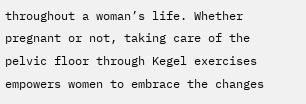throughout a woman’s life. Whether pregnant or not, taking care of the pelvic floor through Kegel exercises empowers women to embrace the changes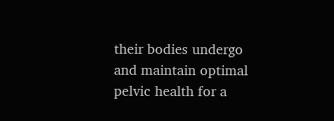their bodies undergo and maintain optimal pelvic health for a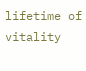lifetime of vitality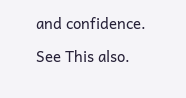and confidence.

See This also.